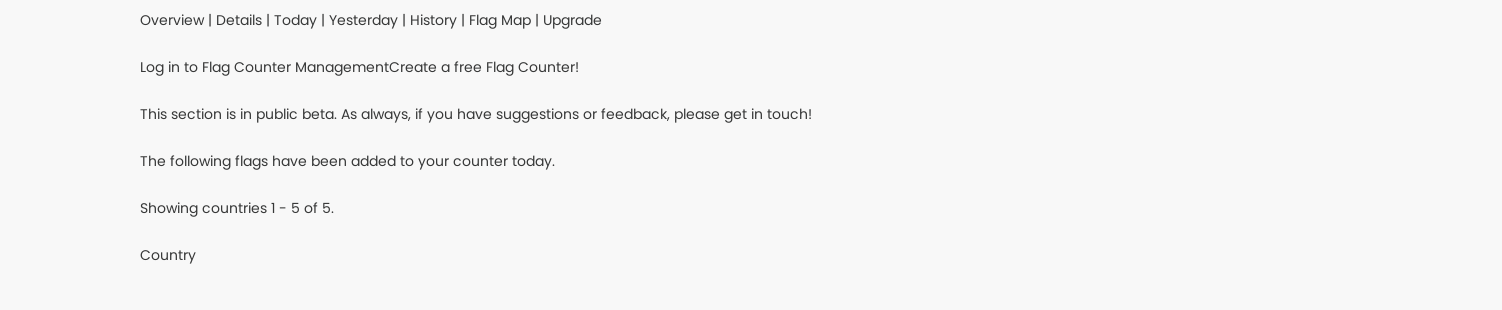Overview | Details | Today | Yesterday | History | Flag Map | Upgrade

Log in to Flag Counter ManagementCreate a free Flag Counter!

This section is in public beta. As always, if you have suggestions or feedback, please get in touch!

The following flags have been added to your counter today.

Showing countries 1 - 5 of 5.

Country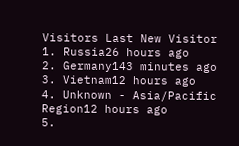Visitors Last New Visitor
1. Russia26 hours ago
2. Germany143 minutes ago
3. Vietnam12 hours ago
4. Unknown - Asia/Pacific Region12 hours ago
5.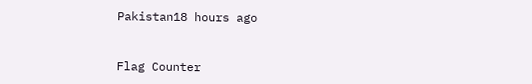Pakistan18 hours ago


Flag Counter